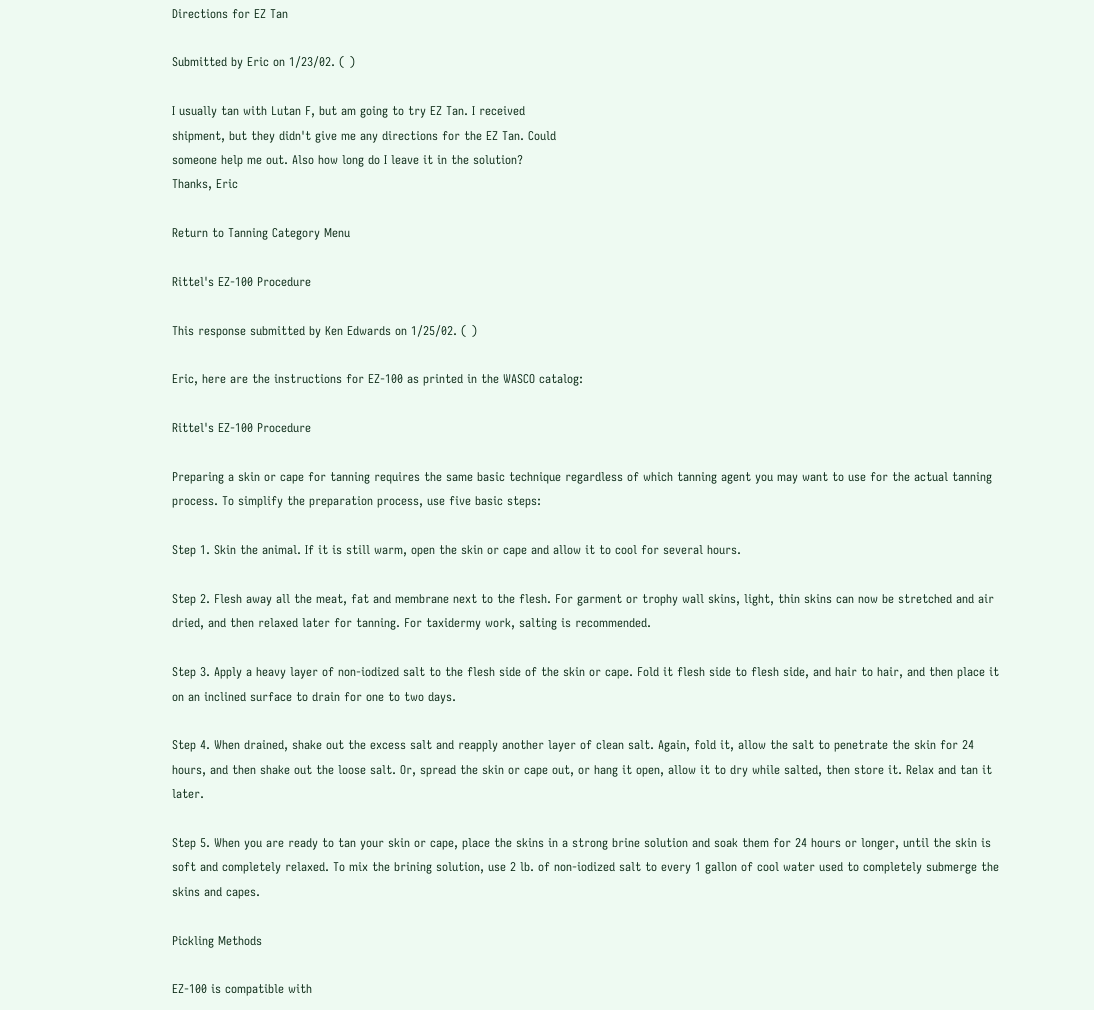Directions for EZ Tan

Submitted by Eric on 1/23/02. ( )

I usually tan with Lutan F, but am going to try EZ Tan. I received
shipment, but they didn't give me any directions for the EZ Tan. Could
someone help me out. Also how long do I leave it in the solution?
Thanks, Eric

Return to Tanning Category Menu

Rittel's EZ-100 Procedure

This response submitted by Ken Edwards on 1/25/02. ( )

Eric, here are the instructions for EZ-100 as printed in the WASCO catalog:

Rittel's EZ-100 Procedure

Preparing a skin or cape for tanning requires the same basic technique regardless of which tanning agent you may want to use for the actual tanning process. To simplify the preparation process, use five basic steps:

Step 1. Skin the animal. If it is still warm, open the skin or cape and allow it to cool for several hours.

Step 2. Flesh away all the meat, fat and membrane next to the flesh. For garment or trophy wall skins, light, thin skins can now be stretched and air dried, and then relaxed later for tanning. For taxidermy work, salting is recommended.

Step 3. Apply a heavy layer of non-iodized salt to the flesh side of the skin or cape. Fold it flesh side to flesh side, and hair to hair, and then place it on an inclined surface to drain for one to two days.

Step 4. When drained, shake out the excess salt and reapply another layer of clean salt. Again, fold it, allow the salt to penetrate the skin for 24 hours, and then shake out the loose salt. Or, spread the skin or cape out, or hang it open, allow it to dry while salted, then store it. Relax and tan it later.

Step 5. When you are ready to tan your skin or cape, place the skins in a strong brine solution and soak them for 24 hours or longer, until the skin is soft and completely relaxed. To mix the brining solution, use 2 lb. of non-iodized salt to every 1 gallon of cool water used to completely submerge the skins and capes.

Pickling Methods

EZ-100 is compatible with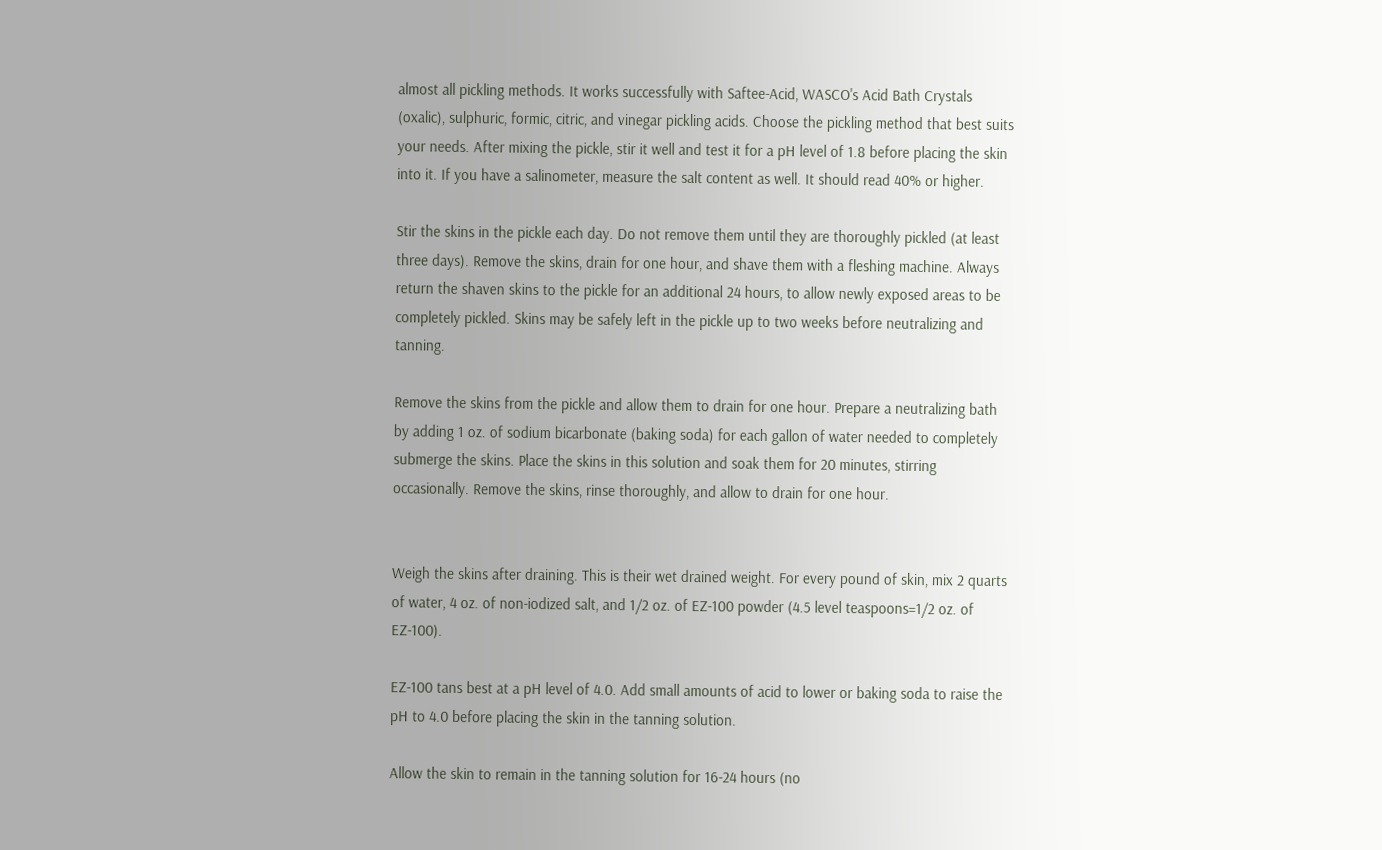almost all pickling methods. It works successfully with Saftee-Acid, WASCO's Acid Bath Crystals (oxalic), sulphuric, formic, citric, and vinegar pickling acids. Choose the pickling method that best suits your needs. After mixing the pickle, stir it well and test it for a pH level of 1.8 before placing the skin into it. If you have a salinometer, measure the salt content as well. It should read 40% or higher.

Stir the skins in the pickle each day. Do not remove them until they are thoroughly pickled (at least three days). Remove the skins, drain for one hour, and shave them with a fleshing machine. Always return the shaven skins to the pickle for an additional 24 hours, to allow newly exposed areas to be completely pickled. Skins may be safely left in the pickle up to two weeks before neutralizing and tanning.

Remove the skins from the pickle and allow them to drain for one hour. Prepare a neutralizing bath by adding 1 oz. of sodium bicarbonate (baking soda) for each gallon of water needed to completely submerge the skins. Place the skins in this solution and soak them for 20 minutes, stirring occasionally. Remove the skins, rinse thoroughly, and allow to drain for one hour.


Weigh the skins after draining. This is their wet drained weight. For every pound of skin, mix 2 quarts of water, 4 oz. of non-iodized salt, and 1/2 oz. of EZ-100 powder (4.5 level teaspoons=1/2 oz. of EZ-100).

EZ-100 tans best at a pH level of 4.0. Add small amounts of acid to lower or baking soda to raise the pH to 4.0 before placing the skin in the tanning solution.

Allow the skin to remain in the tanning solution for 16-24 hours (no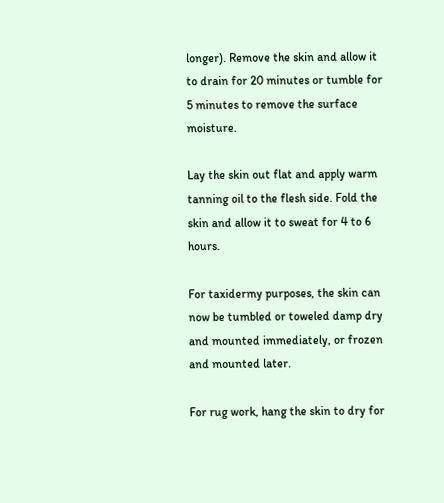longer). Remove the skin and allow it to drain for 20 minutes or tumble for 5 minutes to remove the surface moisture.

Lay the skin out flat and apply warm tanning oil to the flesh side. Fold the skin and allow it to sweat for 4 to 6 hours.

For taxidermy purposes, the skin can now be tumbled or toweled damp dry and mounted immediately, or frozen and mounted later.

For rug work, hang the skin to dry for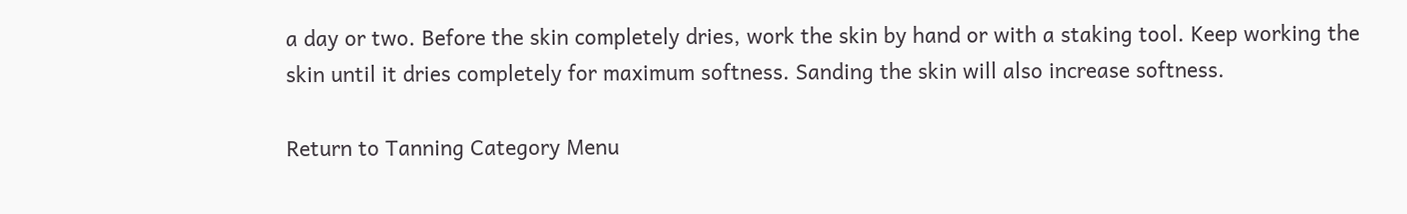a day or two. Before the skin completely dries, work the skin by hand or with a staking tool. Keep working the skin until it dries completely for maximum softness. Sanding the skin will also increase softness.

Return to Tanning Category Menu